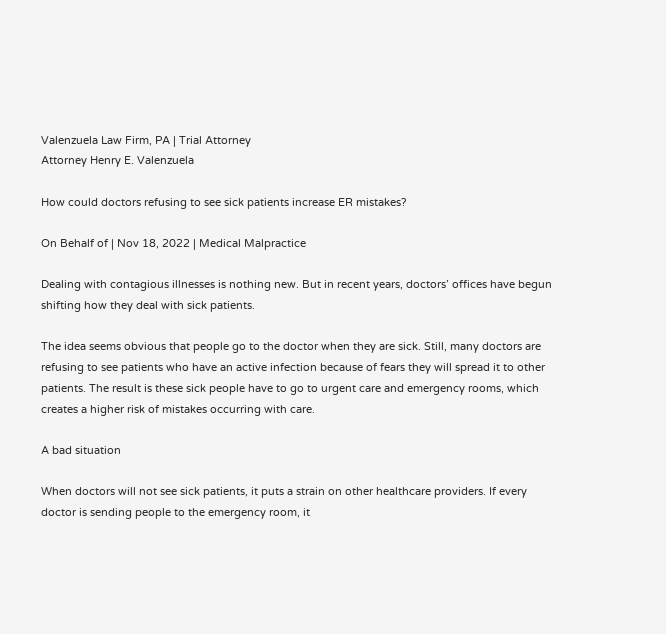Valenzuela Law Firm, PA | Trial Attorney
Attorney Henry E. Valenzuela

How could doctors refusing to see sick patients increase ER mistakes?

On Behalf of | Nov 18, 2022 | Medical Malpractice

Dealing with contagious illnesses is nothing new. But in recent years, doctors’ offices have begun shifting how they deal with sick patients.

The idea seems obvious that people go to the doctor when they are sick. Still, many doctors are refusing to see patients who have an active infection because of fears they will spread it to other patients. The result is these sick people have to go to urgent care and emergency rooms, which creates a higher risk of mistakes occurring with care.

A bad situation

When doctors will not see sick patients, it puts a strain on other healthcare providers. If every doctor is sending people to the emergency room, it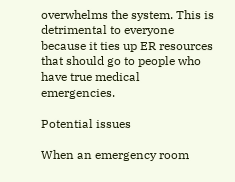overwhelms the system. This is detrimental to everyone because it ties up ER resources that should go to people who have true medical emergencies.

Potential issues

When an emergency room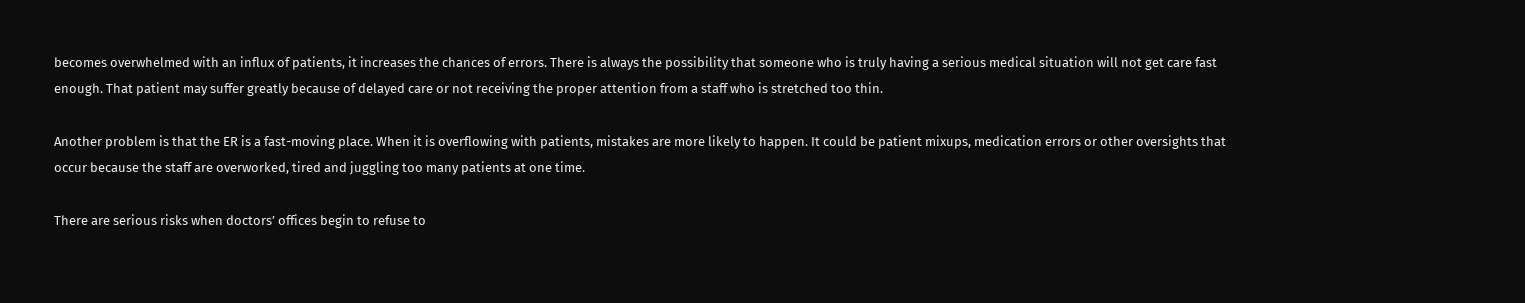becomes overwhelmed with an influx of patients, it increases the chances of errors. There is always the possibility that someone who is truly having a serious medical situation will not get care fast enough. That patient may suffer greatly because of delayed care or not receiving the proper attention from a staff who is stretched too thin.

Another problem is that the ER is a fast-moving place. When it is overflowing with patients, mistakes are more likely to happen. It could be patient mixups, medication errors or other oversights that occur because the staff are overworked, tired and juggling too many patients at one time.

There are serious risks when doctors’ offices begin to refuse to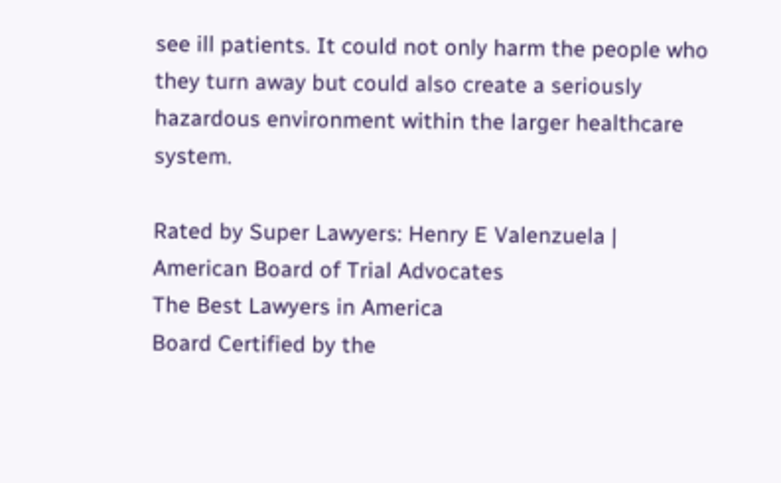see ill patients. It could not only harm the people who they turn away but could also create a seriously hazardous environment within the larger healthcare system.

Rated by Super Lawyers: Henry E Valenzuela |
American Board of Trial Advocates
The Best Lawyers in America
Board Certified by the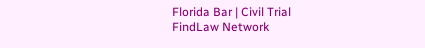Florida Bar | Civil Trial
FindLaw Network